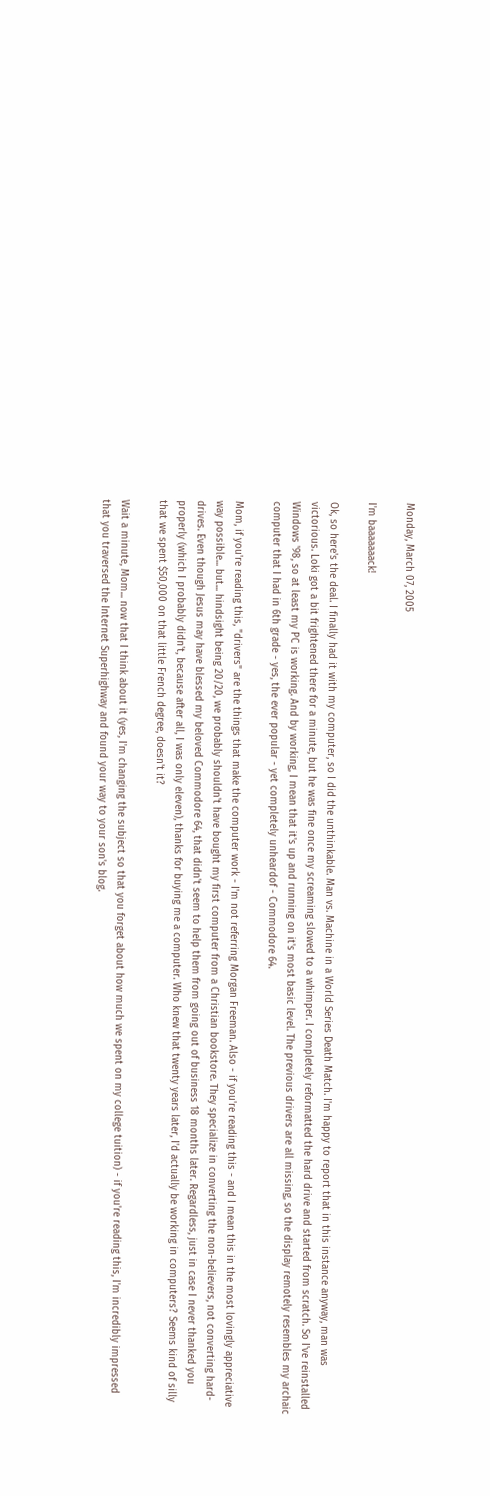Monday, March 07, 2005

I'm baaaaaaack!

Ok, so here's the deal. I finally had it with my computer, so I did the unthinkable. Man vs. Machine in a World Series Death Match. I'm happy to report that in this instance anyway, man was victorious. Loki got a bit frightened there for a minute, but he was fine once my screaming slowed to a whimper. I completely reformatted the hard drive and started from scratch. So I've reinstalled Windows '98, so at least my PC is working. And by working, I mean that it's up and running on it's most basic level. The previous drivers are all missing, so the display remotely resembles my archaic computer that I had in 6th grade - yes, the ever popular - yet completely unheardof - Commodore 64.

Mom, if you're reading this, "drivers" are the things that make the computer work - I'm not referring Morgan Freeman. Also - if you're reading this - and I mean this in the most lovingly appreciative way possible... but... hindsight being 20/20, we probably shouldn't have bought my first computer from a Christian bookstore. They specialize in converting the non-believers, not converting hard-drives. Even though Jesus may have blessed my beloved Commodore 64, that didn't seem to help them from going out of business 18 months later. Regardless, just in case I never thanked you properly (which I probably didn't, because after all, I was only eleven), thanks for buying me a computer. Who knew that twenty years later, I'd actually be working in computers? Seems kind of silly that we spent $50,000 on that little French degree, doesn't it?

Wait a minute, Mom... now that I think about it (yes, I'm changing the subject so that you forget about how much we spent on my college tuition) - if you're reading this, I'm incredibly impressed that you traversed the Internet Superhighway and found your way to your son's blog.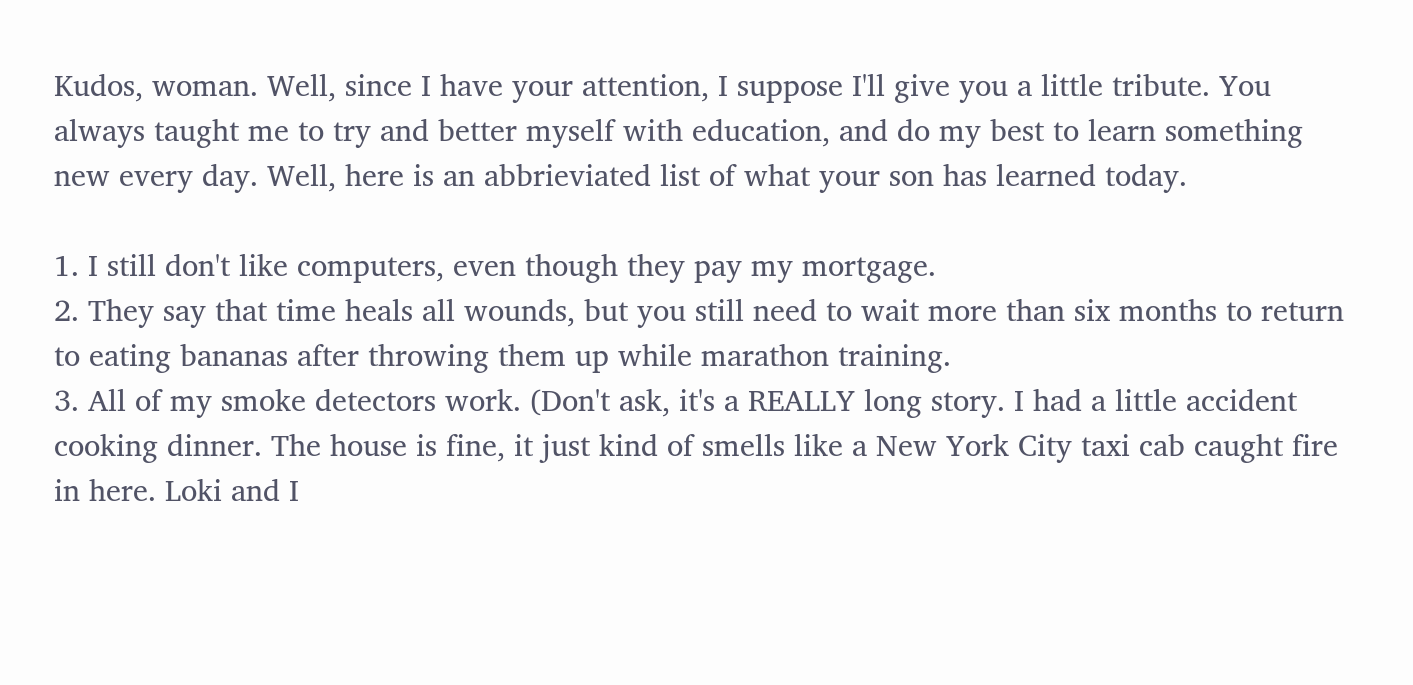Kudos, woman. Well, since I have your attention, I suppose I'll give you a little tribute. You always taught me to try and better myself with education, and do my best to learn something new every day. Well, here is an abbrieviated list of what your son has learned today.

1. I still don't like computers, even though they pay my mortgage.
2. They say that time heals all wounds, but you still need to wait more than six months to return to eating bananas after throwing them up while marathon training.
3. All of my smoke detectors work. (Don't ask, it's a REALLY long story. I had a little accident cooking dinner. The house is fine, it just kind of smells like a New York City taxi cab caught fire in here. Loki and I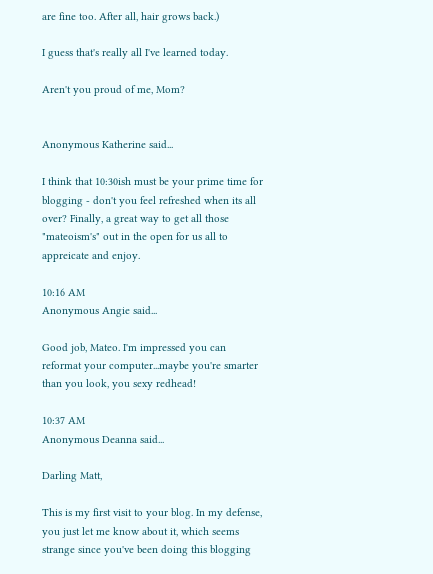are fine too. After all, hair grows back.)

I guess that's really all I've learned today.

Aren't you proud of me, Mom?


Anonymous Katherine said...

I think that 10:30ish must be your prime time for blogging - don't you feel refreshed when its all over? Finally, a great way to get all those "mateoism's" out in the open for us all to appreicate and enjoy.

10:16 AM
Anonymous Angie said...

Good job, Mateo. I'm impressed you can reformat your computer...maybe you're smarter than you look, you sexy redhead!

10:37 AM
Anonymous Deanna said...

Darling Matt,

This is my first visit to your blog. In my defense, you just let me know about it, which seems strange since you've been doing this blogging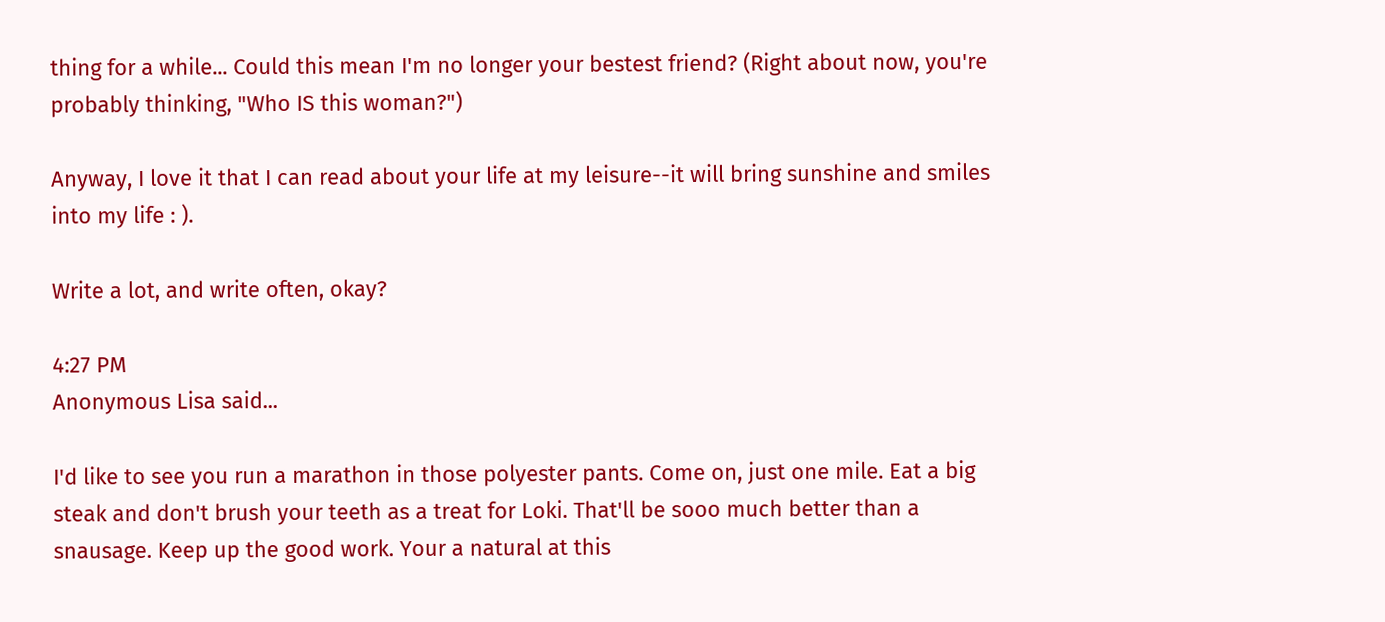thing for a while... Could this mean I'm no longer your bestest friend? (Right about now, you're probably thinking, "Who IS this woman?")

Anyway, I love it that I can read about your life at my leisure--it will bring sunshine and smiles into my life : ).

Write a lot, and write often, okay?

4:27 PM
Anonymous Lisa said...

I'd like to see you run a marathon in those polyester pants. Come on, just one mile. Eat a big steak and don't brush your teeth as a treat for Loki. That'll be sooo much better than a snausage. Keep up the good work. Your a natural at this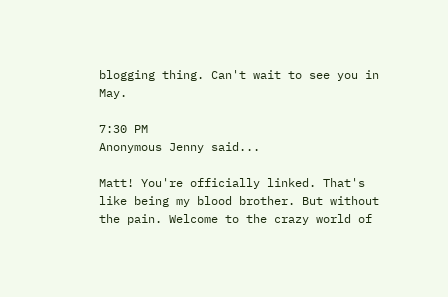blogging thing. Can't wait to see you in May.

7:30 PM
Anonymous Jenny said...

Matt! You're officially linked. That's like being my blood brother. But without the pain. Welcome to the crazy world of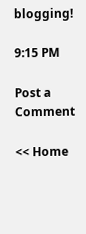blogging!

9:15 PM

Post a Comment

<< Home